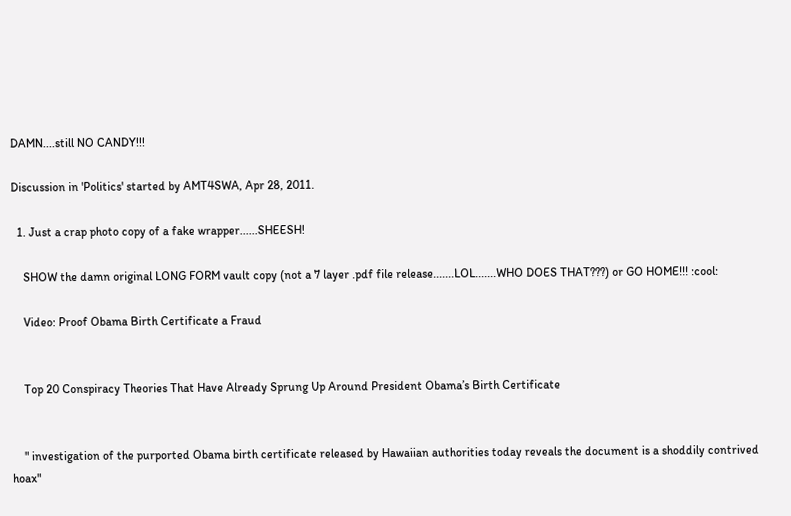DAMN....still NO CANDY!!!

Discussion in 'Politics' started by AMT4SWA, Apr 28, 2011.

  1. Just a crap photo copy of a fake wrapper......SHEESH!

    SHOW the damn original LONG FORM vault copy (not a 7 layer .pdf file release.......LOL.......WHO DOES THAT???) or GO HOME!!! :cool:

    Video: Proof Obama Birth Certificate a Fraud


    Top 20 Conspiracy Theories That Have Already Sprung Up Around President Obama’s Birth Certificate


    " investigation of the purported Obama birth certificate released by Hawaiian authorities today reveals the document is a shoddily contrived hoax"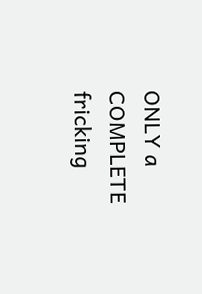ONLY a COMPLETE fricking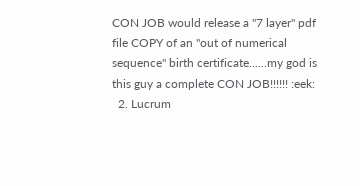CON JOB would release a "7 layer" pdf file COPY of an "out of numerical sequence" birth certificate......my god is this guy a complete CON JOB!!!!!! :eek:
  2. Lucrum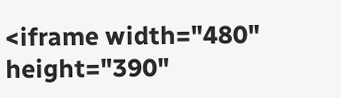<iframe width="480" height="390"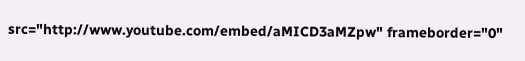src="http://www.youtube.com/embed/aMICD3aMZpw" frameborder="0"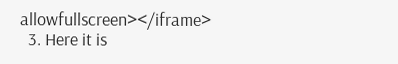allowfullscreen></iframe>
  3. Here it is